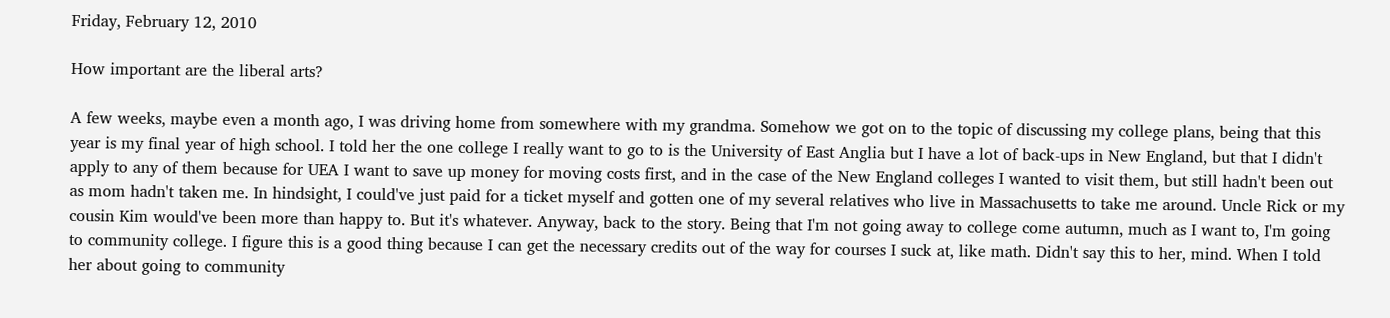Friday, February 12, 2010

How important are the liberal arts?

A few weeks, maybe even a month ago, I was driving home from somewhere with my grandma. Somehow we got on to the topic of discussing my college plans, being that this year is my final year of high school. I told her the one college I really want to go to is the University of East Anglia but I have a lot of back-ups in New England, but that I didn't apply to any of them because for UEA I want to save up money for moving costs first, and in the case of the New England colleges I wanted to visit them, but still hadn't been out as mom hadn't taken me. In hindsight, I could've just paid for a ticket myself and gotten one of my several relatives who live in Massachusetts to take me around. Uncle Rick or my cousin Kim would've been more than happy to. But it's whatever. Anyway, back to the story. Being that I'm not going away to college come autumn, much as I want to, I'm going to community college. I figure this is a good thing because I can get the necessary credits out of the way for courses I suck at, like math. Didn't say this to her, mind. When I told her about going to community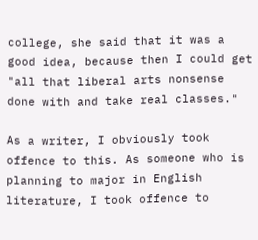college, she said that it was a good idea, because then I could get "all that liberal arts nonsense done with and take real classes."

As a writer, I obviously took offence to this. As someone who is planning to major in English literature, I took offence to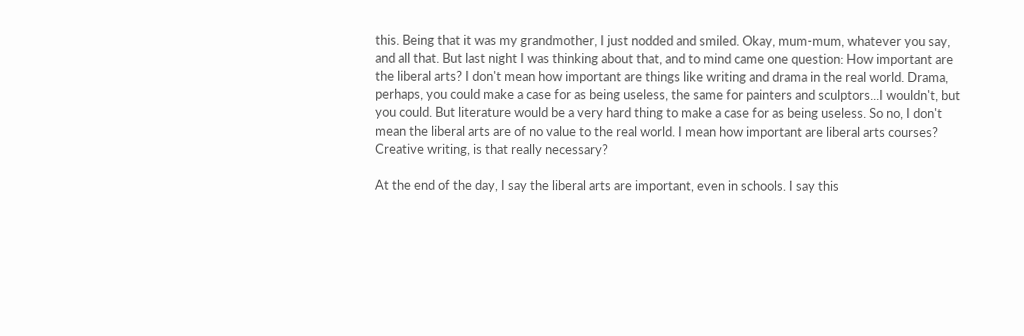this. Being that it was my grandmother, I just nodded and smiled. Okay, mum-mum, whatever you say, and all that. But last night I was thinking about that, and to mind came one question: How important are the liberal arts? I don't mean how important are things like writing and drama in the real world. Drama, perhaps, you could make a case for as being useless, the same for painters and sculptors...I wouldn't, but you could. But literature would be a very hard thing to make a case for as being useless. So no, I don't mean the liberal arts are of no value to the real world. I mean how important are liberal arts courses? Creative writing, is that really necessary?

At the end of the day, I say the liberal arts are important, even in schools. I say this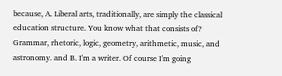because, A. Liberal arts, traditionally, are simply the classical education structure. You know what that consists of? Grammar, rhetoric, logic, geometry, arithmetic, music, and astronomy. and B. I'm a writer. Of course I'm going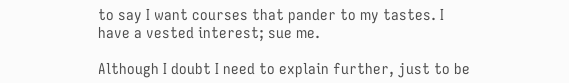to say I want courses that pander to my tastes. I have a vested interest; sue me.

Although I doubt I need to explain further, just to be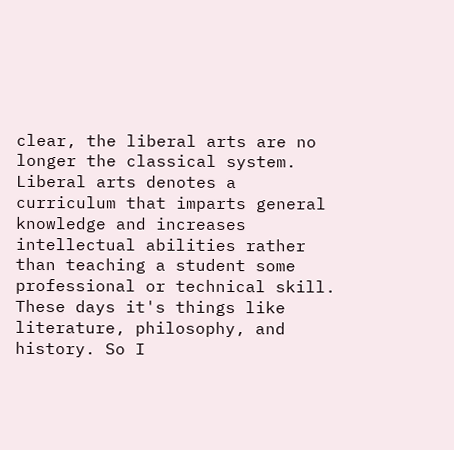clear, the liberal arts are no longer the classical system. Liberal arts denotes a curriculum that imparts general knowledge and increases intellectual abilities rather than teaching a student some professional or technical skill. These days it's things like literature, philosophy, and history. So I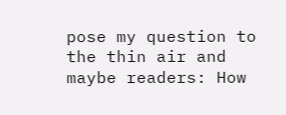pose my question to the thin air and maybe readers: How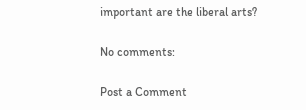important are the liberal arts?

No comments:

Post a Comment